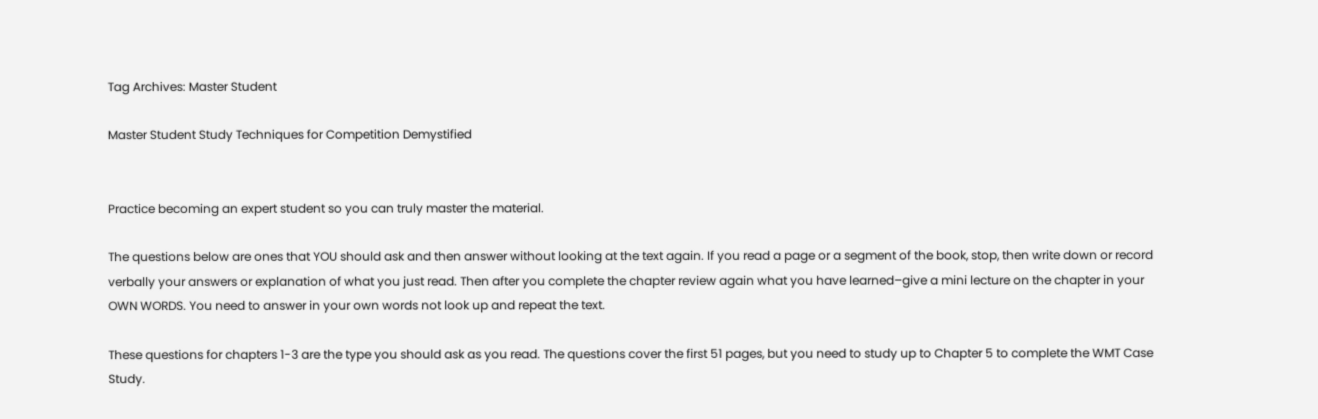Tag Archives: Master Student

Master Student Study Techniques for Competition Demystified


Practice becoming an expert student so you can truly master the material.

The questions below are ones that YOU should ask and then answer without looking at the text again. If you read a page or a segment of the book, stop, then write down or record verbally your answers or explanation of what you just read. Then after you complete the chapter review again what you have learned–give a mini lecture on the chapter in your OWN WORDS. You need to answer in your own words not look up and repeat the text.

These questions for chapters 1-3 are the type you should ask as you read. The questions cover the first 51 pages, but you need to study up to Chapter 5 to complete the WMT Case Study.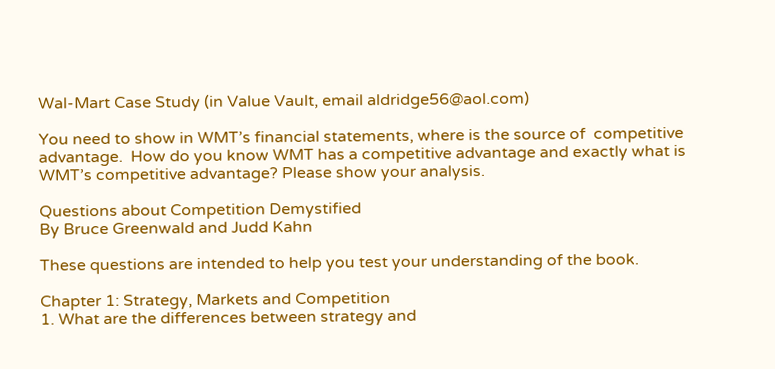Wal-Mart Case Study (in Value Vault, email aldridge56@aol.com)

You need to show in WMT’s financial statements, where is the source of  competitive advantage.  How do you know WMT has a competitive advantage and exactly what is WMT’s competitive advantage? Please show your analysis.

Questions about Competition Demystified
By Bruce Greenwald and Judd Kahn

These questions are intended to help you test your understanding of the book.

Chapter 1: Strategy, Markets and Competition
1. What are the differences between strategy and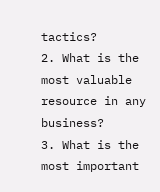tactics?
2. What is the most valuable resource in any business?
3. What is the most important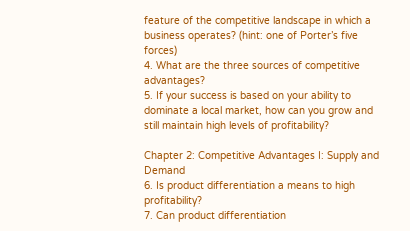feature of the competitive landscape in which a business operates? (hint: one of Porter’s five forces)
4. What are the three sources of competitive advantages?
5. If your success is based on your ability to dominate a local market, how can you grow and still maintain high levels of profitability?

Chapter 2: Competitive Advantages I: Supply and Demand
6. Is product differentiation a means to high profitability?
7. Can product differentiation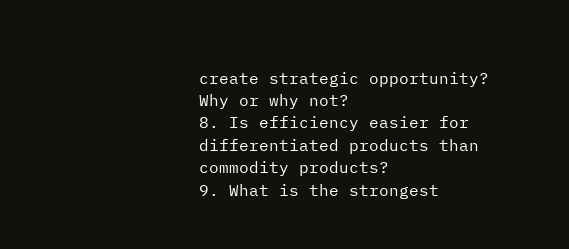create strategic opportunity? Why or why not?
8. Is efficiency easier for differentiated products than commodity products?
9. What is the strongest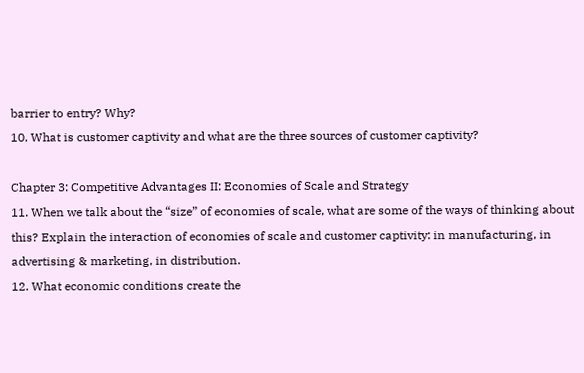barrier to entry? Why?
10. What is customer captivity and what are the three sources of customer captivity?

Chapter 3: Competitive Advantages II: Economies of Scale and Strategy
11. When we talk about the “size” of economies of scale, what are some of the ways of thinking about this? Explain the interaction of economies of scale and customer captivity: in manufacturing, in advertising & marketing, in distribution.
12. What economic conditions create the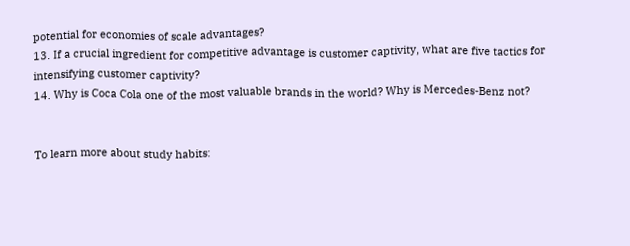potential for economies of scale advantages?
13. If a crucial ingredient for competitive advantage is customer captivity, what are five tactics for intensifying customer captivity?
14. Why is Coca Cola one of the most valuable brands in the world? Why is Mercedes-Benz not?


To learn more about study habits: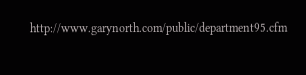http://www.garynorth.com/public/department95.cfm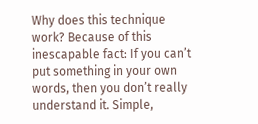Why does this technique work? Because of this inescapable fact: If you can’t put something in your own words, then you don’t really understand it. Simple,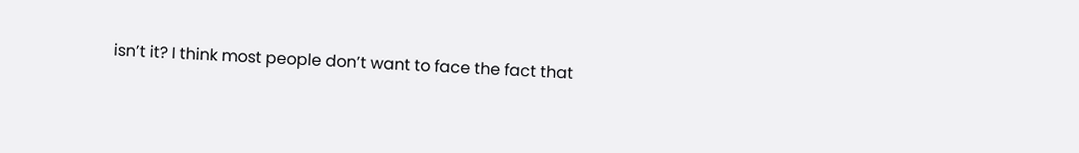isn’t it? I think most people don’t want to face the fact that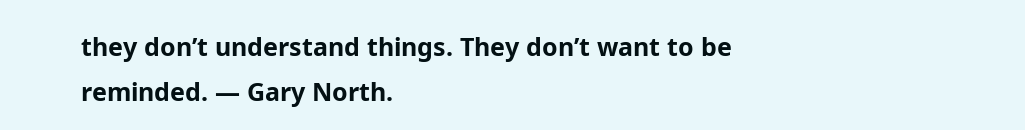they don’t understand things. They don’t want to be reminded. — Gary North.